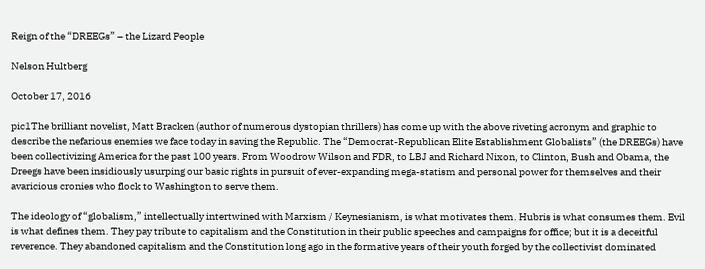Reign of the “DREEGs” – the Lizard People

Nelson Hultberg

October 17, 2016

pic1The brilliant novelist, Matt Bracken (author of numerous dystopian thrillers) has come up with the above riveting acronym and graphic to describe the nefarious enemies we face today in saving the Republic. The “Democrat-Republican Elite Establishment Globalists” (the DREEGs) have been collectivizing America for the past 100 years. From Woodrow Wilson and FDR, to LBJ and Richard Nixon, to Clinton, Bush and Obama, the Dreegs have been insidiously usurping our basic rights in pursuit of ever-expanding mega-statism and personal power for themselves and their avaricious cronies who flock to Washington to serve them.

The ideology of “globalism,” intellectually intertwined with Marxism / Keynesianism, is what motivates them. Hubris is what consumes them. Evil is what defines them. They pay tribute to capitalism and the Constitution in their public speeches and campaigns for office; but it is a deceitful reverence. They abandoned capitalism and the Constitution long ago in the formative years of their youth forged by the collectivist dominated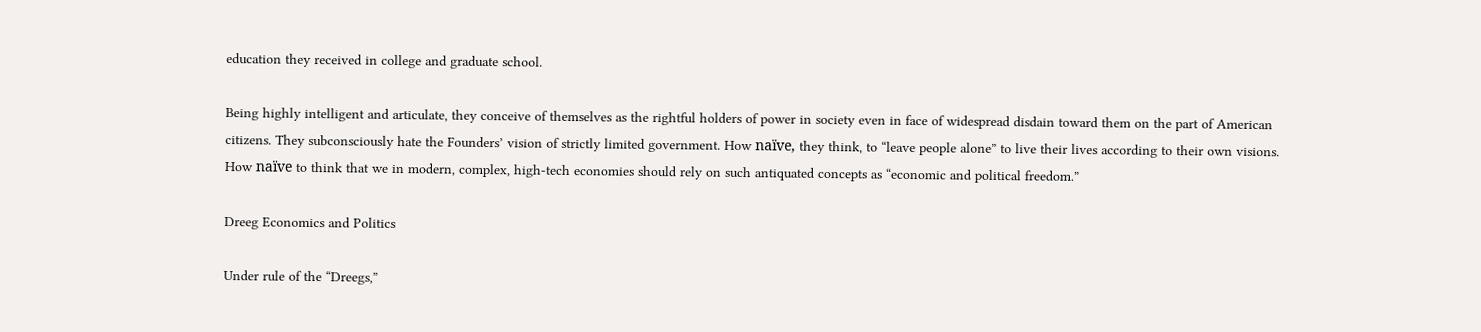education they received in college and graduate school.

Being highly intelligent and articulate, they conceive of themselves as the rightful holders of power in society even in face of widespread disdain toward them on the part of American citizens. They subconsciously hate the Founders’ vision of strictly limited government. How naïve, they think, to “leave people alone” to live their lives according to their own visions. How naïve to think that we in modern, complex, high-tech economies should rely on such antiquated concepts as “economic and political freedom.”

Dreeg Economics and Politics

Under rule of the “Dreegs,”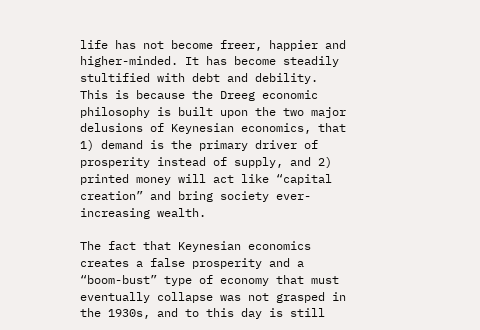life has not become freer, happier and higher-minded. It has become steadily stultified with debt and debility. This is because the Dreeg economic philosophy is built upon the two major delusions of Keynesian economics, that 1) demand is the primary driver of prosperity instead of supply, and 2) printed money will act like “capital creation” and bring society ever-increasing wealth.

The fact that Keynesian economics creates a false prosperity and a “boom-bust” type of economy that must eventually collapse was not grasped in the 1930s, and to this day is still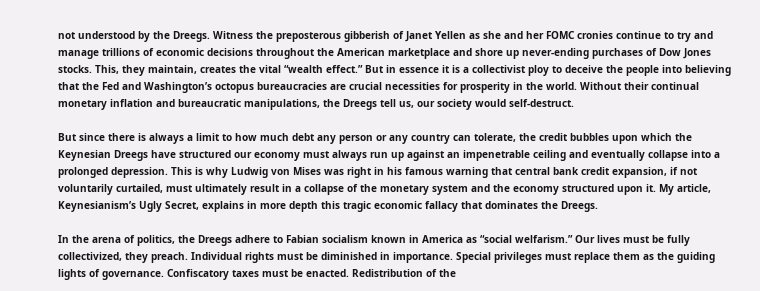not understood by the Dreegs. Witness the preposterous gibberish of Janet Yellen as she and her FOMC cronies continue to try and manage trillions of economic decisions throughout the American marketplace and shore up never-ending purchases of Dow Jones stocks. This, they maintain, creates the vital “wealth effect.” But in essence it is a collectivist ploy to deceive the people into believing that the Fed and Washington’s octopus bureaucracies are crucial necessities for prosperity in the world. Without their continual monetary inflation and bureaucratic manipulations, the Dreegs tell us, our society would self-destruct.

But since there is always a limit to how much debt any person or any country can tolerate, the credit bubbles upon which the Keynesian Dreegs have structured our economy must always run up against an impenetrable ceiling and eventually collapse into a prolonged depression. This is why Ludwig von Mises was right in his famous warning that central bank credit expansion, if not voluntarily curtailed, must ultimately result in a collapse of the monetary system and the economy structured upon it. My article, Keynesianism’s Ugly Secret, explains in more depth this tragic economic fallacy that dominates the Dreegs.

In the arena of politics, the Dreegs adhere to Fabian socialism known in America as “social welfarism.” Our lives must be fully collectivized, they preach. Individual rights must be diminished in importance. Special privileges must replace them as the guiding lights of governance. Confiscatory taxes must be enacted. Redistribution of the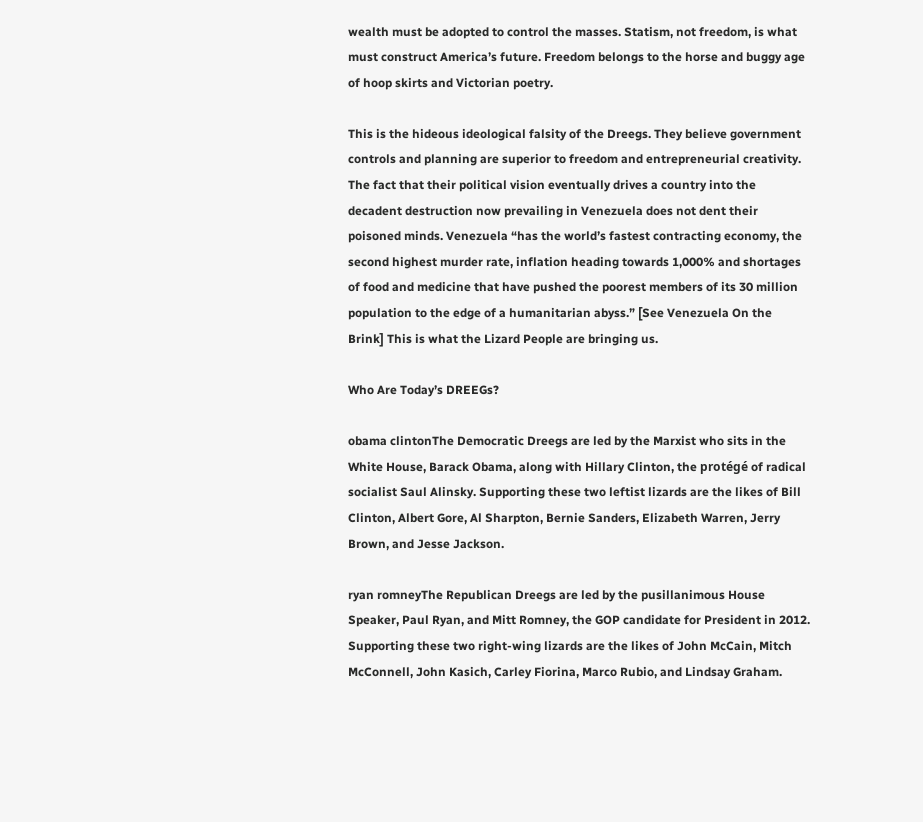wealth must be adopted to control the masses. Statism, not freedom, is what must construct America’s future. Freedom belongs to the horse and buggy age of hoop skirts and Victorian poetry.

This is the hideous ideological falsity of the Dreegs. They believe government controls and planning are superior to freedom and entrepreneurial creativity. The fact that their political vision eventually drives a country into the decadent destruction now prevailing in Venezuela does not dent their poisoned minds. Venezuela “has the world’s fastest contracting economy, the second highest murder rate, inflation heading towards 1,000% and shortages of food and medicine that have pushed the poorest members of its 30 million population to the edge of a humanitarian abyss.” [See Venezuela On the Brink] This is what the Lizard People are bringing us.

Who Are Today’s DREEGs?

obama clintonThe Democratic Dreegs are led by the Marxist who sits in the White House, Barack Obama, along with Hillary Clinton, the protégé of radical socialist Saul Alinsky. Supporting these two leftist lizards are the likes of Bill Clinton, Albert Gore, Al Sharpton, Bernie Sanders, Elizabeth Warren, Jerry Brown, and Jesse Jackson.

ryan romneyThe Republican Dreegs are led by the pusillanimous House Speaker, Paul Ryan, and Mitt Romney, the GOP candidate for President in 2012. Supporting these two right-wing lizards are the likes of John McCain, Mitch McConnell, John Kasich, Carley Fiorina, Marco Rubio, and Lindsay Graham.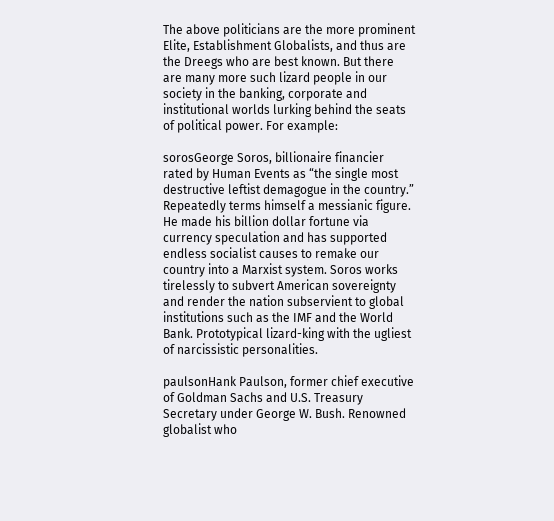The above politicians are the more prominent Elite, Establishment Globalists, and thus are the Dreegs who are best known. But there are many more such lizard people in our society in the banking, corporate and institutional worlds lurking behind the seats of political power. For example:

sorosGeorge Soros, billionaire financier rated by Human Events as “the single most destructive leftist demagogue in the country.” Repeatedly terms himself a messianic figure. He made his billion dollar fortune via currency speculation and has supported endless socialist causes to remake our country into a Marxist system. Soros works tirelessly to subvert American sovereignty and render the nation subservient to global institutions such as the IMF and the World Bank. Prototypical lizard-king with the ugliest of narcissistic personalities.

paulsonHank Paulson, former chief executive of Goldman Sachs and U.S. Treasury Secretary under George W. Bush. Renowned globalist who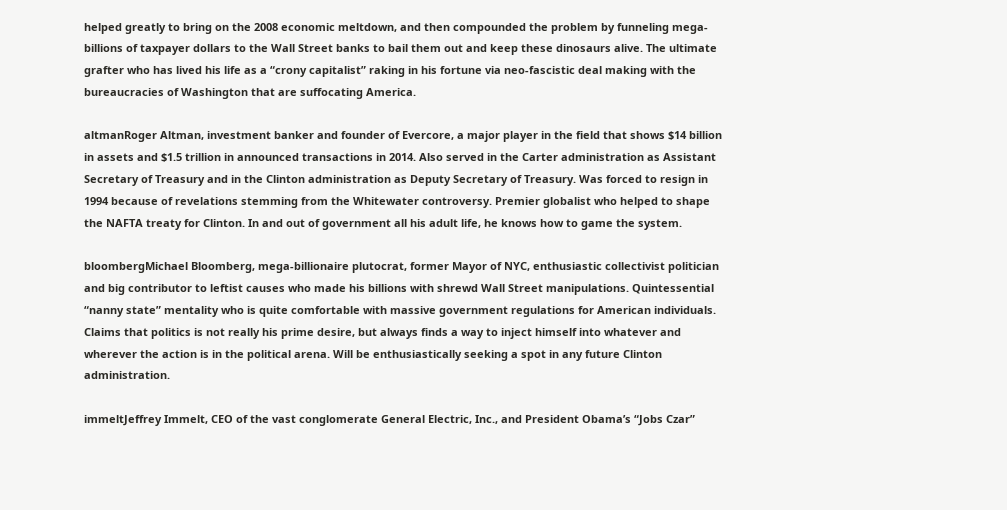helped greatly to bring on the 2008 economic meltdown, and then compounded the problem by funneling mega-billions of taxpayer dollars to the Wall Street banks to bail them out and keep these dinosaurs alive. The ultimate grafter who has lived his life as a “crony capitalist” raking in his fortune via neo-fascistic deal making with the bureaucracies of Washington that are suffocating America.

altmanRoger Altman, investment banker and founder of Evercore, a major player in the field that shows $14 billion in assets and $1.5 trillion in announced transactions in 2014. Also served in the Carter administration as Assistant Secretary of Treasury and in the Clinton administration as Deputy Secretary of Treasury. Was forced to resign in 1994 because of revelations stemming from the Whitewater controversy. Premier globalist who helped to shape the NAFTA treaty for Clinton. In and out of government all his adult life, he knows how to game the system.

bloombergMichael Bloomberg, mega-billionaire plutocrat, former Mayor of NYC, enthusiastic collectivist politician and big contributor to leftist causes who made his billions with shrewd Wall Street manipulations. Quintessential “nanny state” mentality who is quite comfortable with massive government regulations for American individuals. Claims that politics is not really his prime desire, but always finds a way to inject himself into whatever and wherever the action is in the political arena. Will be enthusiastically seeking a spot in any future Clinton administration.

immeltJeffrey Immelt, CEO of the vast conglomerate General Electric, Inc., and President Obama’s “Jobs Czar”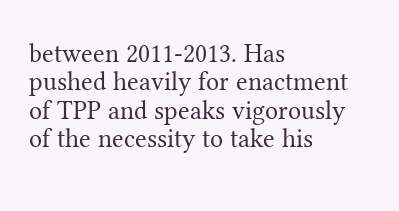between 2011-2013. Has pushed heavily for enactment of TPP and speaks vigorously of the necessity to take his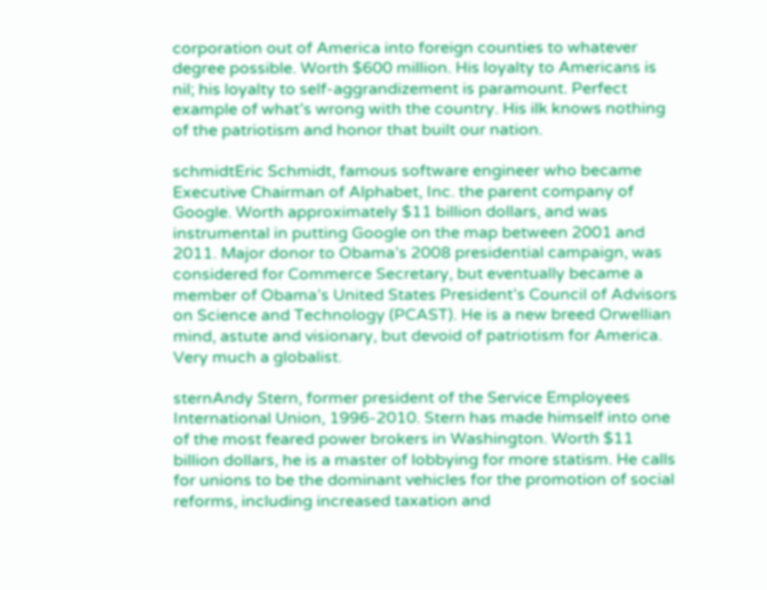corporation out of America into foreign counties to whatever degree possible. Worth $600 million. His loyalty to Americans is nil; his loyalty to self-aggrandizement is paramount. Perfect example of what’s wrong with the country. His ilk knows nothing of the patriotism and honor that built our nation.

schmidtEric Schmidt, famous software engineer who became Executive Chairman of Alphabet, Inc. the parent company of Google. Worth approximately $11 billion dollars, and was instrumental in putting Google on the map between 2001 and 2011. Major donor to Obama’s 2008 presidential campaign, was considered for Commerce Secretary, but eventually became a member of Obama’s United States President’s Council of Advisors on Science and Technology (PCAST). He is a new breed Orwellian mind, astute and visionary, but devoid of patriotism for America. Very much a globalist.

sternAndy Stern, former president of the Service Employees International Union, 1996-2010. Stern has made himself into one of the most feared power brokers in Washington. Worth $11 billion dollars, he is a master of lobbying for more statism. He calls for unions to be the dominant vehicles for the promotion of social reforms, including increased taxation and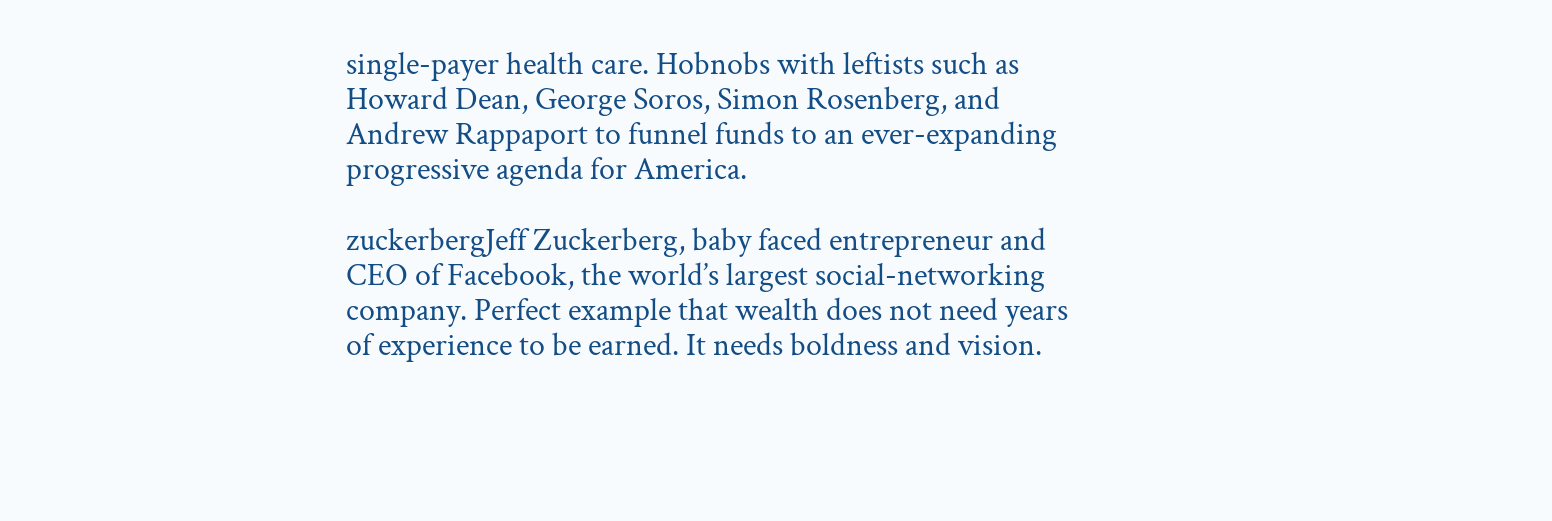single-payer health care. Hobnobs with leftists such as Howard Dean, George Soros, Simon Rosenberg, and Andrew Rappaport to funnel funds to an ever-expanding progressive agenda for America.

zuckerbergJeff Zuckerberg, baby faced entrepreneur and CEO of Facebook, the world’s largest social-networking company. Perfect example that wealth does not need years of experience to be earned. It needs boldness and vision.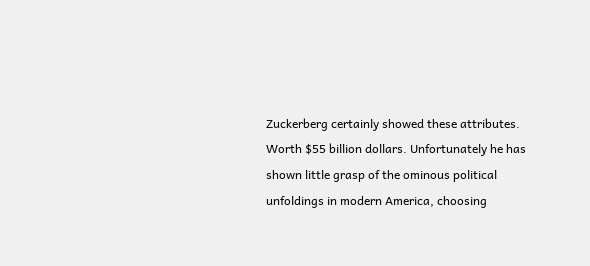Zuckerberg certainly showed these attributes. Worth $55 billion dollars. Unfortunately he has shown little grasp of the ominous political unfoldings in modern America, choosing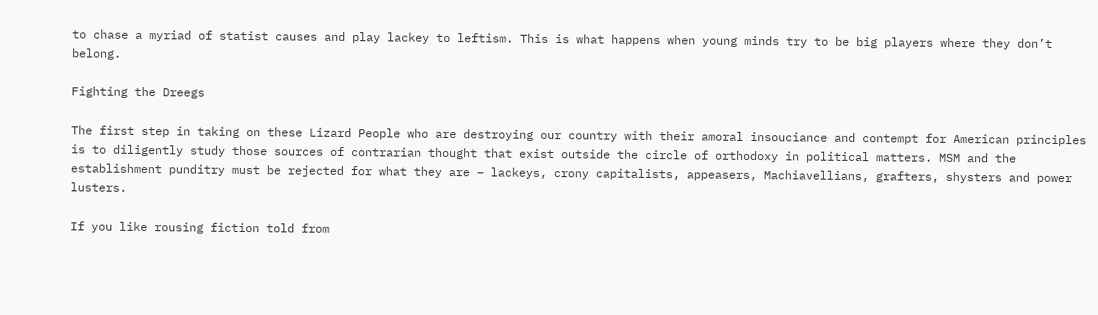to chase a myriad of statist causes and play lackey to leftism. This is what happens when young minds try to be big players where they don’t belong.

Fighting the Dreegs

The first step in taking on these Lizard People who are destroying our country with their amoral insouciance and contempt for American principles is to diligently study those sources of contrarian thought that exist outside the circle of orthodoxy in political matters. MSM and the establishment punditry must be rejected for what they are – lackeys, crony capitalists, appeasers, Machiavellians, grafters, shysters and power lusters.

If you like rousing fiction told from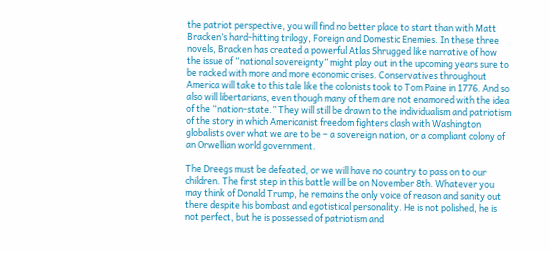the patriot perspective, you will find no better place to start than with Matt Bracken’s hard-hitting trilogy, Foreign and Domestic Enemies. In these three novels, Bracken has created a powerful Atlas Shrugged like narrative of how the issue of “national sovereignty” might play out in the upcoming years sure to be racked with more and more economic crises. Conservatives throughout America will take to this tale like the colonists took to Tom Paine in 1776. And so also will libertarians, even though many of them are not enamored with the idea of the “nation-state.” They will still be drawn to the individualism and patriotism of the story in which Americanist freedom fighters clash with Washington globalists over what we are to be – a sovereign nation, or a compliant colony of an Orwellian world government.

The Dreegs must be defeated, or we will have no country to pass on to our children. The first step in this battle will be on November 8th. Whatever you may think of Donald Trump, he remains the only voice of reason and sanity out there despite his bombast and egotistical personality. He is not polished, he is not perfect, but he is possessed of patriotism and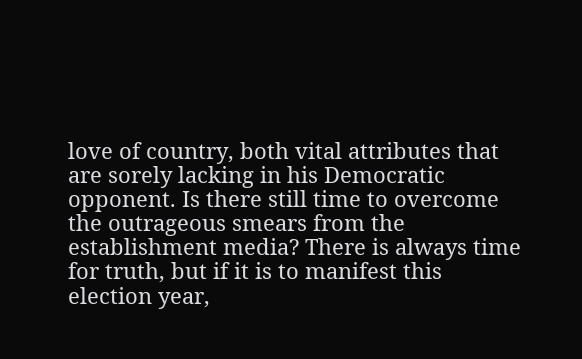love of country, both vital attributes that are sorely lacking in his Democratic opponent. Is there still time to overcome the outrageous smears from the establishment media? There is always time for truth, but if it is to manifest this election year,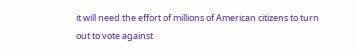it will need the effort of millions of American citizens to turn out to vote against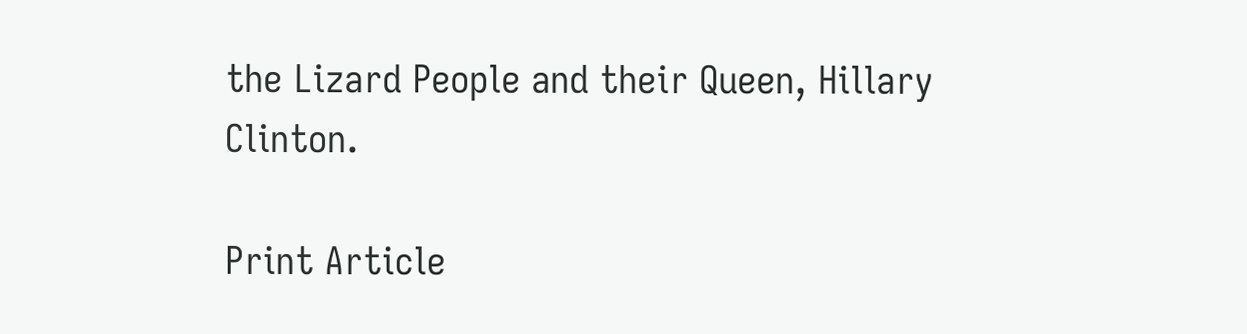the Lizard People and their Queen, Hillary Clinton.

Print Article